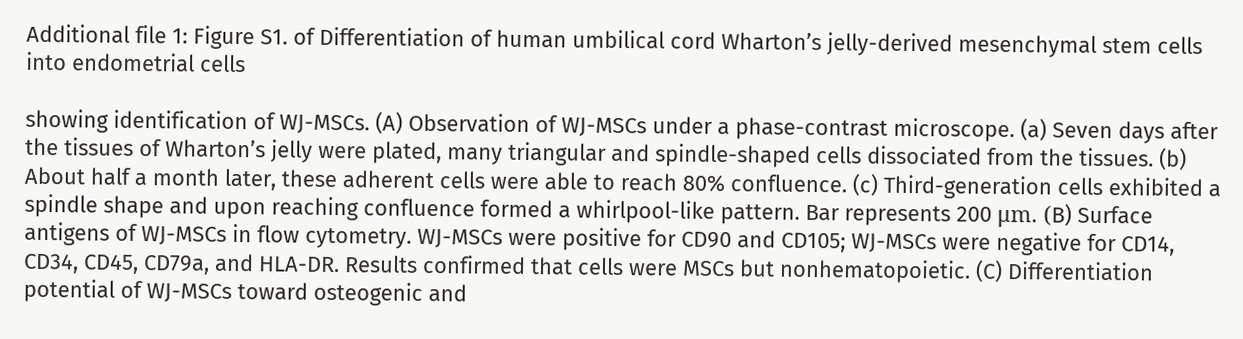Additional file 1: Figure S1. of Differentiation of human umbilical cord Wharton’s jelly-derived mesenchymal stem cells into endometrial cells

showing identification of WJ-MSCs. (A) Observation of WJ-MSCs under a phase-contrast microscope. (a) Seven days after the tissues of Wharton’s jelly were plated, many triangular and spindle-shaped cells dissociated from the tissues. (b) About half a month later, these adherent cells were able to reach 80% confluence. (c) Third-generation cells exhibited a spindle shape and upon reaching confluence formed a whirlpool-like pattern. Bar represents 200 μm. (B) Surface antigens of WJ-MSCs in flow cytometry. WJ-MSCs were positive for CD90 and CD105; WJ-MSCs were negative for CD14, CD34, CD45, CD79a, and HLA-DR. Results confirmed that cells were MSCs but nonhematopoietic. (C) Differentiation potential of WJ-MSCs toward osteogenic and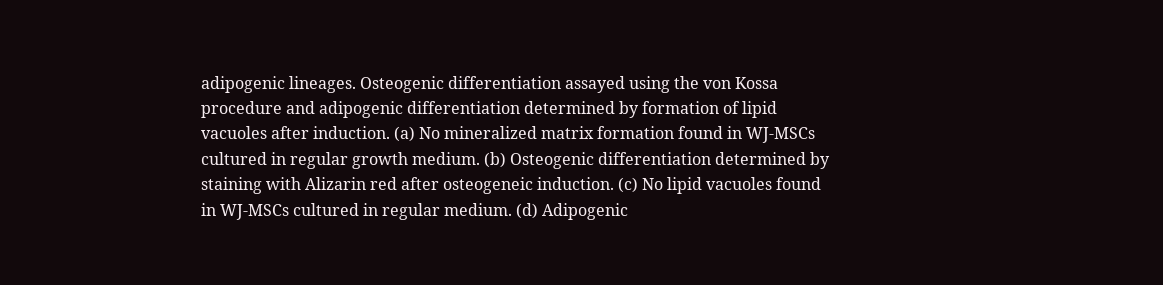adipogenic lineages. Osteogenic differentiation assayed using the von Kossa procedure and adipogenic differentiation determined by formation of lipid vacuoles after induction. (a) No mineralized matrix formation found in WJ-MSCs cultured in regular growth medium. (b) Osteogenic differentiation determined by staining with Alizarin red after osteogeneic induction. (c) No lipid vacuoles found in WJ-MSCs cultured in regular medium. (d) Adipogenic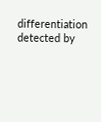differentiation detected by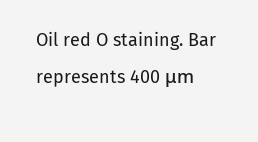Oil red O staining. Bar represents 400 μm